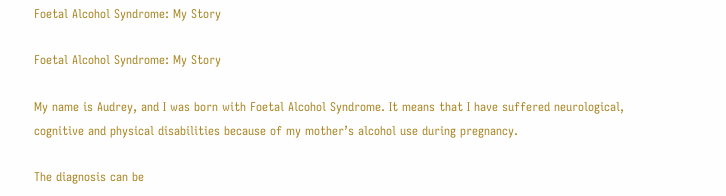Foetal Alcohol Syndrome: My Story

Foetal Alcohol Syndrome: My Story

My name is Audrey, and I was born with Foetal Alcohol Syndrome. It means that I have suffered neurological, cognitive and physical disabilities because of my mother’s alcohol use during pregnancy.

The diagnosis can be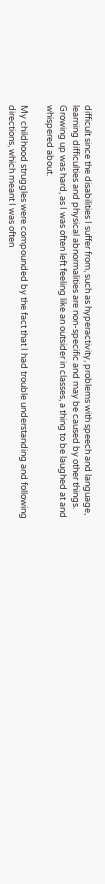difficult since the disabilities I suffer from, such as hyperactivity, problems with speech and language, learning difficulties and physical abnormalities are non-specific and may be caused by other things. Growing up was hard, as I was often left feeling like an outsider in classes, a thing to be laughed at and whispered about.

My childhood struggles were compounded by the fact that I had trouble understanding and following directions, which meant I was often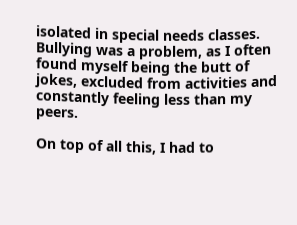isolated in special needs classes. Bullying was a problem, as I often found myself being the butt of jokes, excluded from activities and constantly feeling less than my peers.

On top of all this, I had to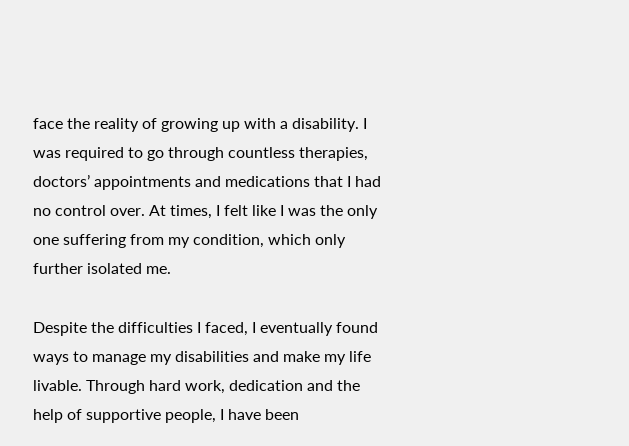face the reality of growing up with a disability. I was required to go through countless therapies, doctors’ appointments and medications that I had no control over. At times, I felt like I was the only one suffering from my condition, which only further isolated me.

Despite the difficulties I faced, I eventually found ways to manage my disabilities and make my life livable. Through hard work, dedication and the help of supportive people, I have been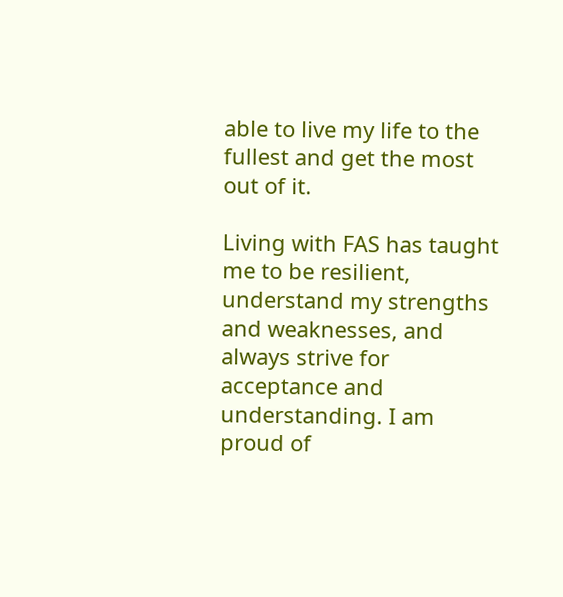able to live my life to the fullest and get the most out of it.

Living with FAS has taught me to be resilient, understand my strengths and weaknesses, and always strive for acceptance and understanding. I am proud of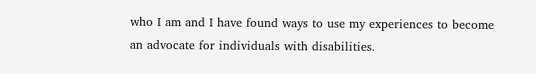who I am and I have found ways to use my experiences to become an advocate for individuals with disabilities.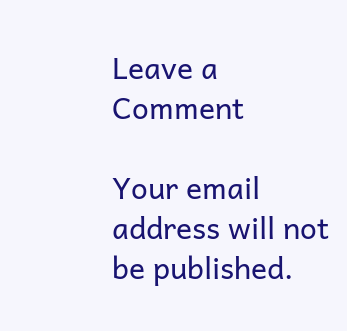Leave a Comment

Your email address will not be published.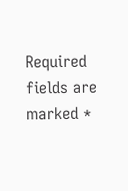Required fields are marked *